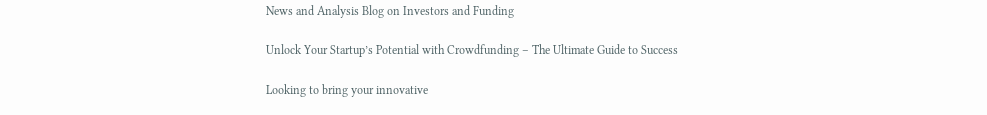News and Analysis Blog on Investors and Funding

Unlock Your Startup’s Potential with Crowdfunding – The Ultimate Guide to Success

Looking to bring your innovative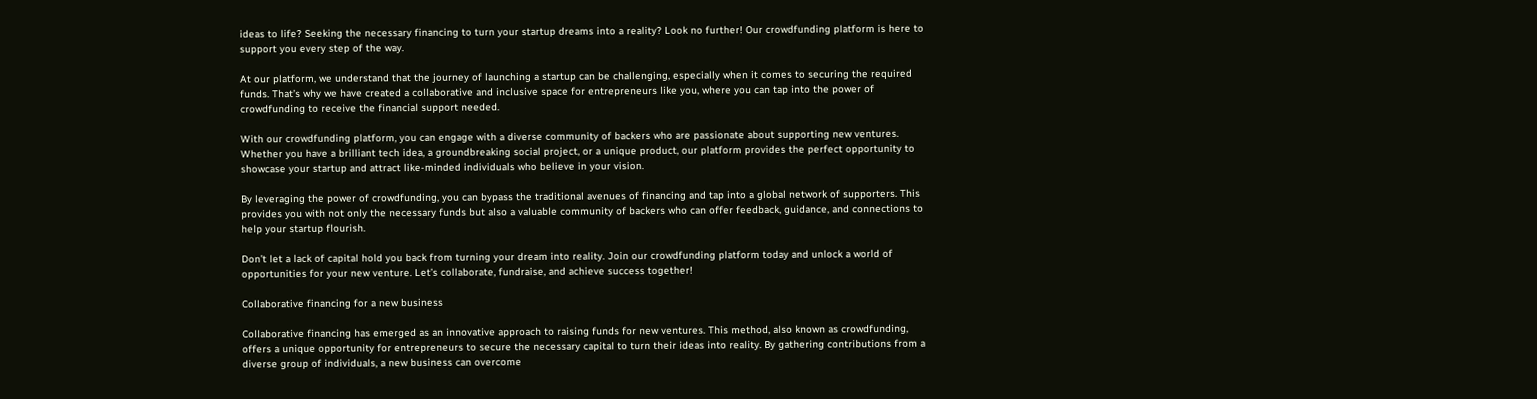ideas to life? Seeking the necessary financing to turn your startup dreams into a reality? Look no further! Our crowdfunding platform is here to support you every step of the way.

At our platform, we understand that the journey of launching a startup can be challenging, especially when it comes to securing the required funds. That’s why we have created a collaborative and inclusive space for entrepreneurs like you, where you can tap into the power of crowdfunding to receive the financial support needed.

With our crowdfunding platform, you can engage with a diverse community of backers who are passionate about supporting new ventures. Whether you have a brilliant tech idea, a groundbreaking social project, or a unique product, our platform provides the perfect opportunity to showcase your startup and attract like-minded individuals who believe in your vision.

By leveraging the power of crowdfunding, you can bypass the traditional avenues of financing and tap into a global network of supporters. This provides you with not only the necessary funds but also a valuable community of backers who can offer feedback, guidance, and connections to help your startup flourish.

Don’t let a lack of capital hold you back from turning your dream into reality. Join our crowdfunding platform today and unlock a world of opportunities for your new venture. Let’s collaborate, fundraise, and achieve success together!

Collaborative financing for a new business

Collaborative financing has emerged as an innovative approach to raising funds for new ventures. This method, also known as crowdfunding, offers a unique opportunity for entrepreneurs to secure the necessary capital to turn their ideas into reality. By gathering contributions from a diverse group of individuals, a new business can overcome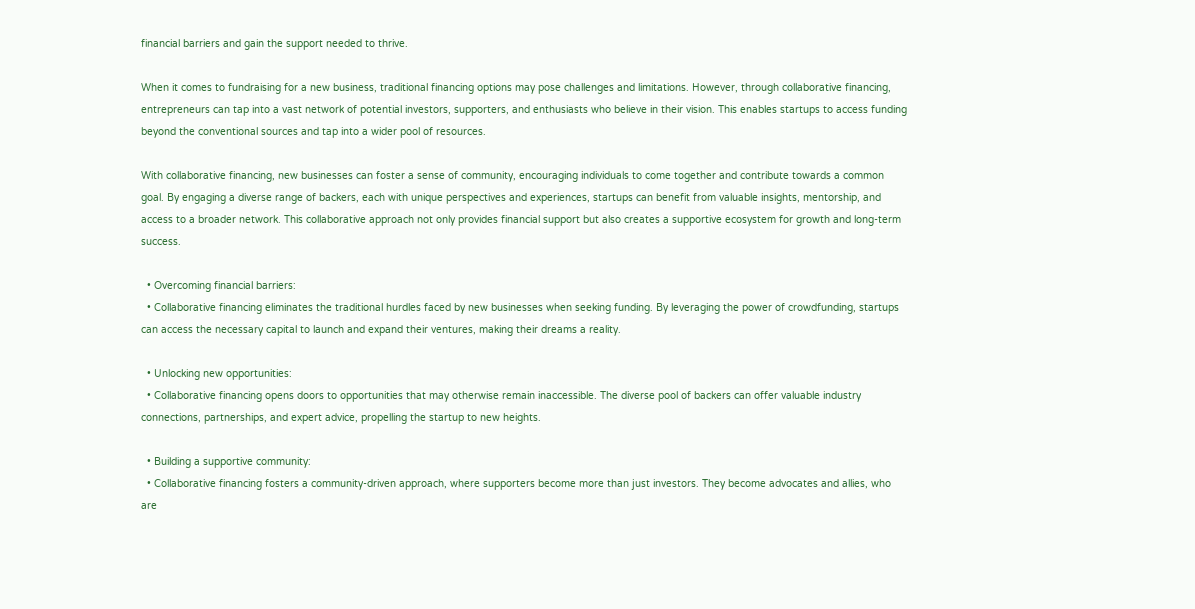financial barriers and gain the support needed to thrive.

When it comes to fundraising for a new business, traditional financing options may pose challenges and limitations. However, through collaborative financing, entrepreneurs can tap into a vast network of potential investors, supporters, and enthusiasts who believe in their vision. This enables startups to access funding beyond the conventional sources and tap into a wider pool of resources.

With collaborative financing, new businesses can foster a sense of community, encouraging individuals to come together and contribute towards a common goal. By engaging a diverse range of backers, each with unique perspectives and experiences, startups can benefit from valuable insights, mentorship, and access to a broader network. This collaborative approach not only provides financial support but also creates a supportive ecosystem for growth and long-term success.

  • Overcoming financial barriers:
  • Collaborative financing eliminates the traditional hurdles faced by new businesses when seeking funding. By leveraging the power of crowdfunding, startups can access the necessary capital to launch and expand their ventures, making their dreams a reality.

  • Unlocking new opportunities:
  • Collaborative financing opens doors to opportunities that may otherwise remain inaccessible. The diverse pool of backers can offer valuable industry connections, partnerships, and expert advice, propelling the startup to new heights.

  • Building a supportive community:
  • Collaborative financing fosters a community-driven approach, where supporters become more than just investors. They become advocates and allies, who are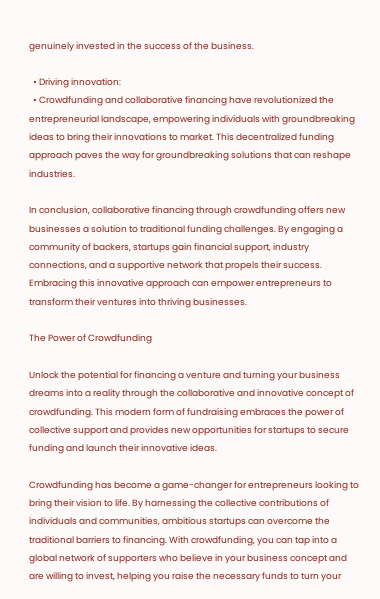genuinely invested in the success of the business.

  • Driving innovation:
  • Crowdfunding and collaborative financing have revolutionized the entrepreneurial landscape, empowering individuals with groundbreaking ideas to bring their innovations to market. This decentralized funding approach paves the way for groundbreaking solutions that can reshape industries.

In conclusion, collaborative financing through crowdfunding offers new businesses a solution to traditional funding challenges. By engaging a community of backers, startups gain financial support, industry connections, and a supportive network that propels their success. Embracing this innovative approach can empower entrepreneurs to transform their ventures into thriving businesses.

The Power of Crowdfunding

Unlock the potential for financing a venture and turning your business dreams into a reality through the collaborative and innovative concept of crowdfunding. This modern form of fundraising embraces the power of collective support and provides new opportunities for startups to secure funding and launch their innovative ideas.

Crowdfunding has become a game-changer for entrepreneurs looking to bring their vision to life. By harnessing the collective contributions of individuals and communities, ambitious startups can overcome the traditional barriers to financing. With crowdfunding, you can tap into a global network of supporters who believe in your business concept and are willing to invest, helping you raise the necessary funds to turn your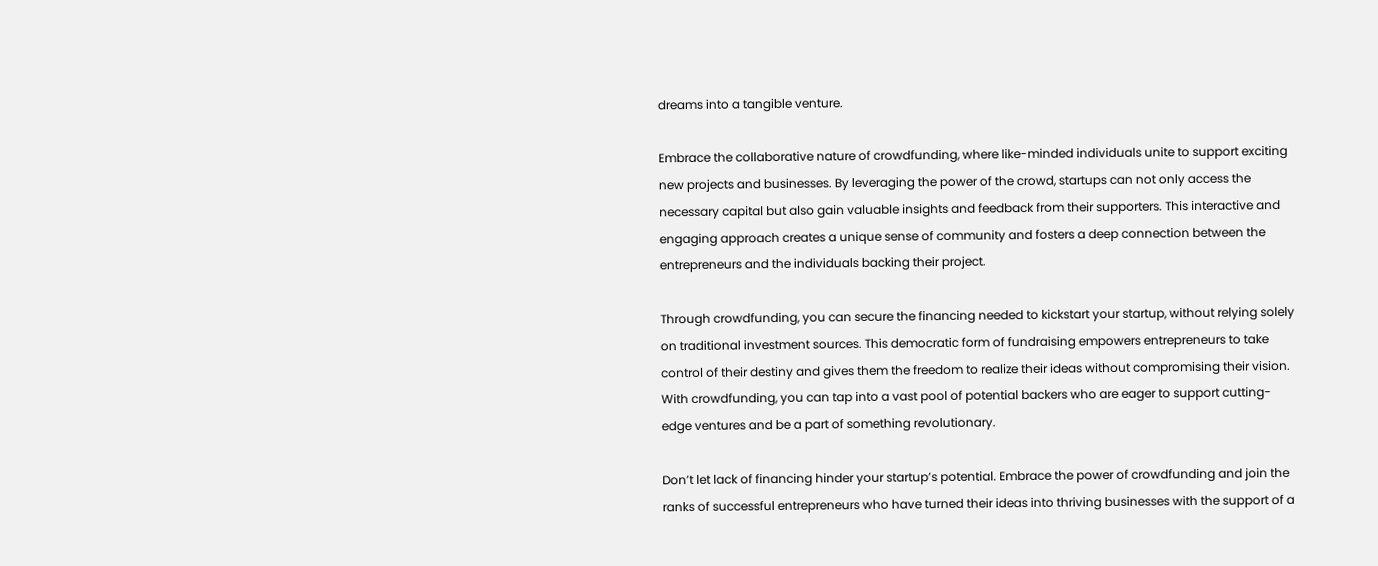dreams into a tangible venture.

Embrace the collaborative nature of crowdfunding, where like-minded individuals unite to support exciting new projects and businesses. By leveraging the power of the crowd, startups can not only access the necessary capital but also gain valuable insights and feedback from their supporters. This interactive and engaging approach creates a unique sense of community and fosters a deep connection between the entrepreneurs and the individuals backing their project.

Through crowdfunding, you can secure the financing needed to kickstart your startup, without relying solely on traditional investment sources. This democratic form of fundraising empowers entrepreneurs to take control of their destiny and gives them the freedom to realize their ideas without compromising their vision. With crowdfunding, you can tap into a vast pool of potential backers who are eager to support cutting-edge ventures and be a part of something revolutionary.

Don’t let lack of financing hinder your startup’s potential. Embrace the power of crowdfunding and join the ranks of successful entrepreneurs who have turned their ideas into thriving businesses with the support of a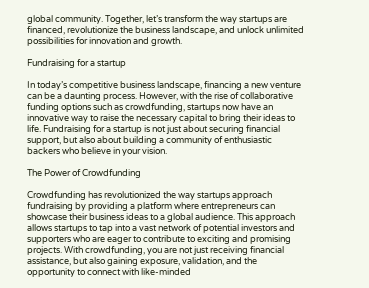global community. Together, let’s transform the way startups are financed, revolutionize the business landscape, and unlock unlimited possibilities for innovation and growth.

Fundraising for a startup

In today’s competitive business landscape, financing a new venture can be a daunting process. However, with the rise of collaborative funding options such as crowdfunding, startups now have an innovative way to raise the necessary capital to bring their ideas to life. Fundraising for a startup is not just about securing financial support, but also about building a community of enthusiastic backers who believe in your vision.

The Power of Crowdfunding

Crowdfunding has revolutionized the way startups approach fundraising by providing a platform where entrepreneurs can showcase their business ideas to a global audience. This approach allows startups to tap into a vast network of potential investors and supporters who are eager to contribute to exciting and promising projects. With crowdfunding, you are not just receiving financial assistance, but also gaining exposure, validation, and the opportunity to connect with like-minded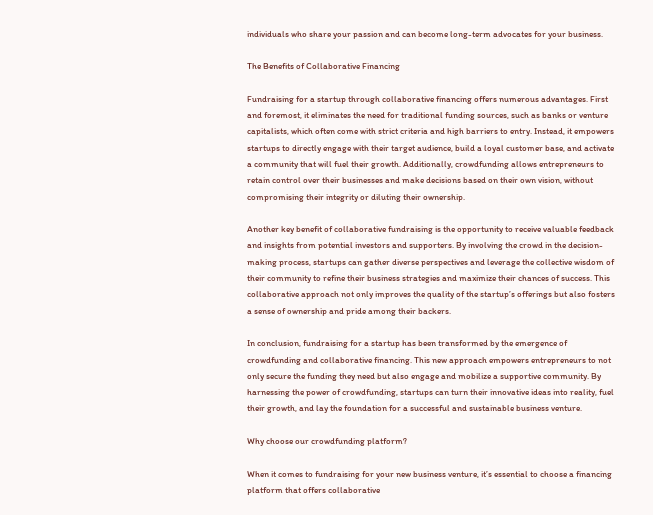individuals who share your passion and can become long-term advocates for your business.

The Benefits of Collaborative Financing

Fundraising for a startup through collaborative financing offers numerous advantages. First and foremost, it eliminates the need for traditional funding sources, such as banks or venture capitalists, which often come with strict criteria and high barriers to entry. Instead, it empowers startups to directly engage with their target audience, build a loyal customer base, and activate a community that will fuel their growth. Additionally, crowdfunding allows entrepreneurs to retain control over their businesses and make decisions based on their own vision, without compromising their integrity or diluting their ownership.

Another key benefit of collaborative fundraising is the opportunity to receive valuable feedback and insights from potential investors and supporters. By involving the crowd in the decision-making process, startups can gather diverse perspectives and leverage the collective wisdom of their community to refine their business strategies and maximize their chances of success. This collaborative approach not only improves the quality of the startup’s offerings but also fosters a sense of ownership and pride among their backers.

In conclusion, fundraising for a startup has been transformed by the emergence of crowdfunding and collaborative financing. This new approach empowers entrepreneurs to not only secure the funding they need but also engage and mobilize a supportive community. By harnessing the power of crowdfunding, startups can turn their innovative ideas into reality, fuel their growth, and lay the foundation for a successful and sustainable business venture.

Why choose our crowdfunding platform?

When it comes to fundraising for your new business venture, it’s essential to choose a financing platform that offers collaborative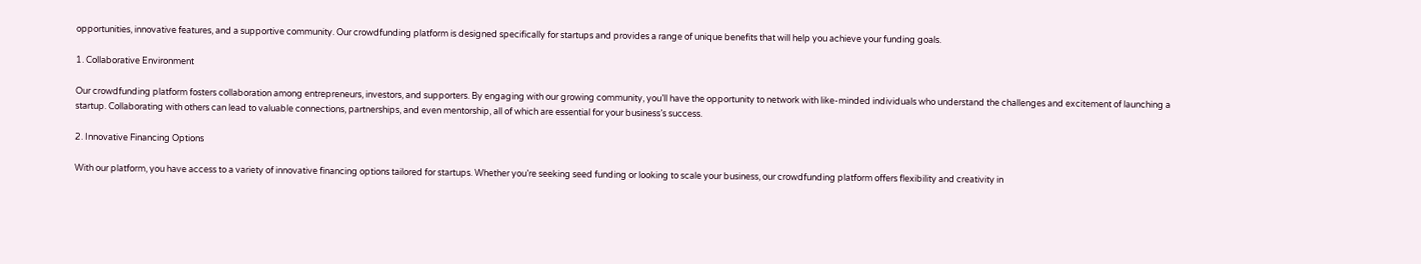opportunities, innovative features, and a supportive community. Our crowdfunding platform is designed specifically for startups and provides a range of unique benefits that will help you achieve your funding goals.

1. Collaborative Environment

Our crowdfunding platform fosters collaboration among entrepreneurs, investors, and supporters. By engaging with our growing community, you’ll have the opportunity to network with like-minded individuals who understand the challenges and excitement of launching a startup. Collaborating with others can lead to valuable connections, partnerships, and even mentorship, all of which are essential for your business’s success.

2. Innovative Financing Options

With our platform, you have access to a variety of innovative financing options tailored for startups. Whether you’re seeking seed funding or looking to scale your business, our crowdfunding platform offers flexibility and creativity in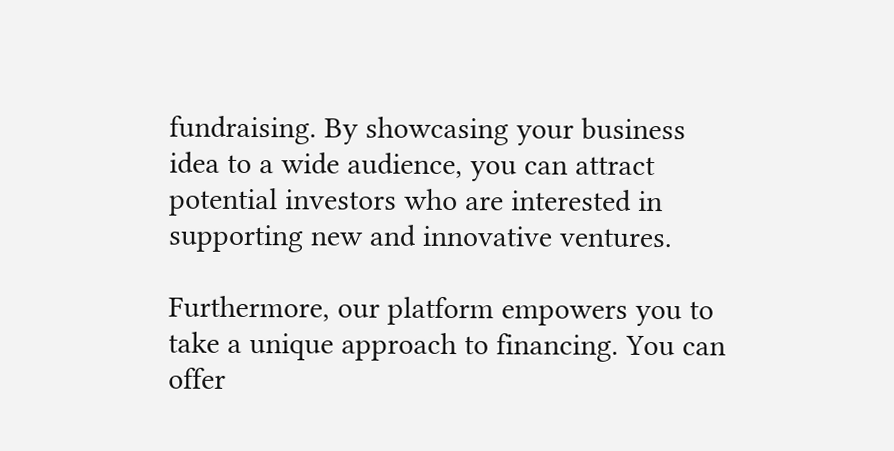fundraising. By showcasing your business idea to a wide audience, you can attract potential investors who are interested in supporting new and innovative ventures.

Furthermore, our platform empowers you to take a unique approach to financing. You can offer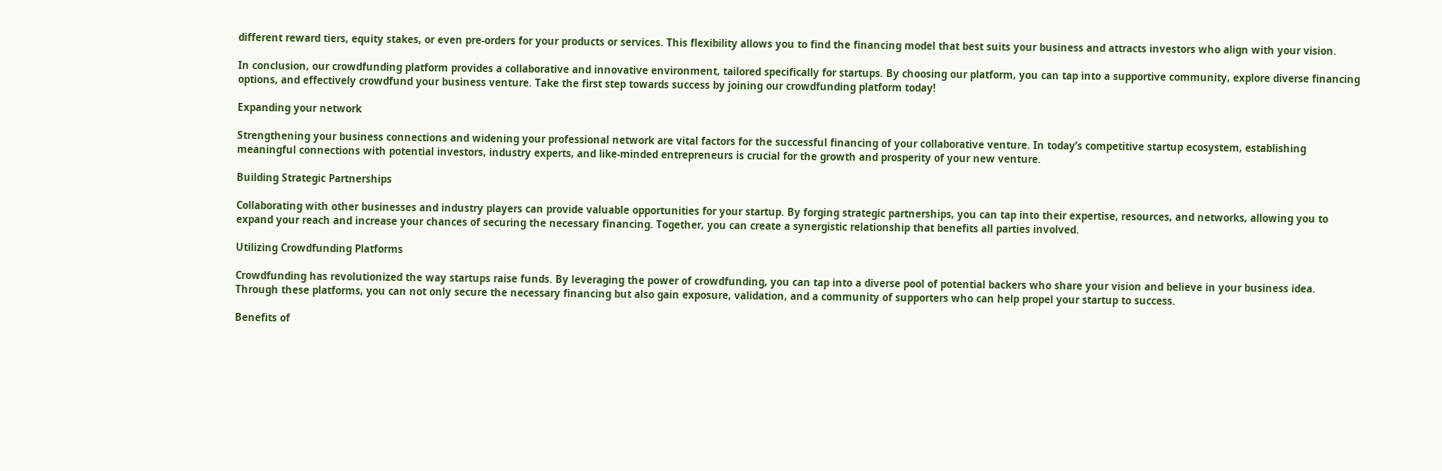different reward tiers, equity stakes, or even pre-orders for your products or services. This flexibility allows you to find the financing model that best suits your business and attracts investors who align with your vision.

In conclusion, our crowdfunding platform provides a collaborative and innovative environment, tailored specifically for startups. By choosing our platform, you can tap into a supportive community, explore diverse financing options, and effectively crowdfund your business venture. Take the first step towards success by joining our crowdfunding platform today!

Expanding your network

Strengthening your business connections and widening your professional network are vital factors for the successful financing of your collaborative venture. In today’s competitive startup ecosystem, establishing meaningful connections with potential investors, industry experts, and like-minded entrepreneurs is crucial for the growth and prosperity of your new venture.

Building Strategic Partnerships

Collaborating with other businesses and industry players can provide valuable opportunities for your startup. By forging strategic partnerships, you can tap into their expertise, resources, and networks, allowing you to expand your reach and increase your chances of securing the necessary financing. Together, you can create a synergistic relationship that benefits all parties involved.

Utilizing Crowdfunding Platforms

Crowdfunding has revolutionized the way startups raise funds. By leveraging the power of crowdfunding, you can tap into a diverse pool of potential backers who share your vision and believe in your business idea. Through these platforms, you can not only secure the necessary financing but also gain exposure, validation, and a community of supporters who can help propel your startup to success.

Benefits of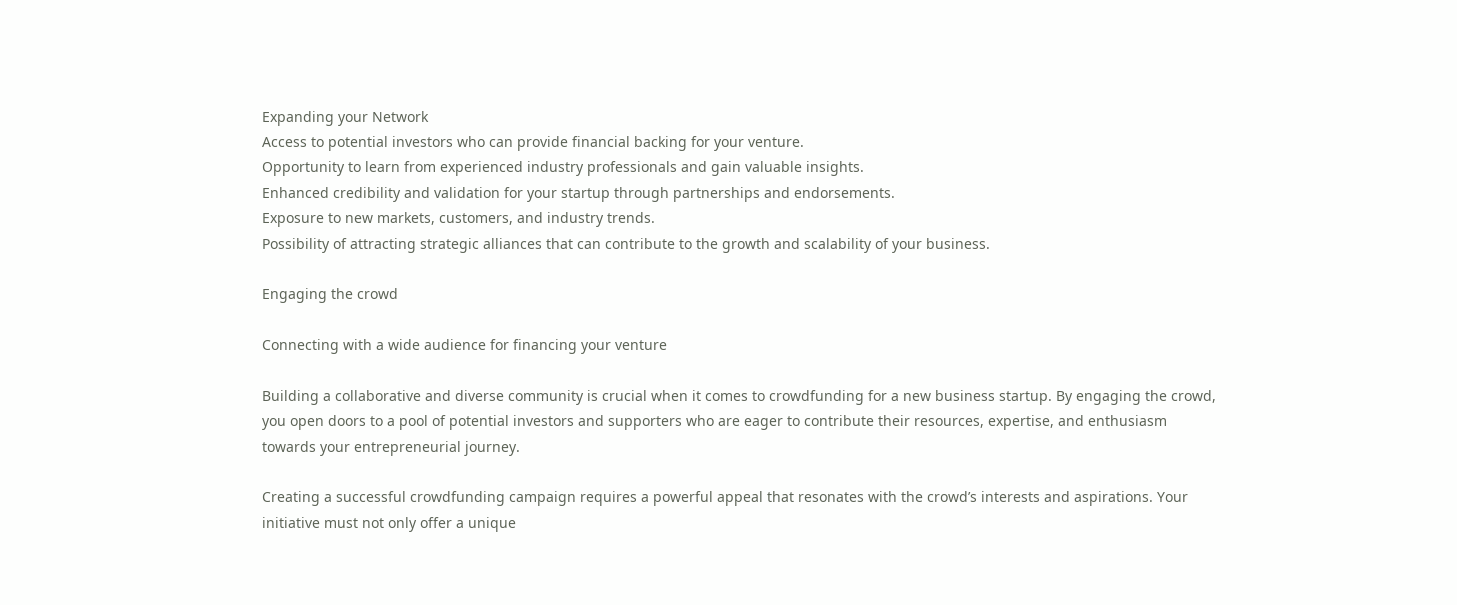Expanding your Network
Access to potential investors who can provide financial backing for your venture.
Opportunity to learn from experienced industry professionals and gain valuable insights.
Enhanced credibility and validation for your startup through partnerships and endorsements.
Exposure to new markets, customers, and industry trends.
Possibility of attracting strategic alliances that can contribute to the growth and scalability of your business.

Engaging the crowd

Connecting with a wide audience for financing your venture

Building a collaborative and diverse community is crucial when it comes to crowdfunding for a new business startup. By engaging the crowd, you open doors to a pool of potential investors and supporters who are eager to contribute their resources, expertise, and enthusiasm towards your entrepreneurial journey.

Creating a successful crowdfunding campaign requires a powerful appeal that resonates with the crowd’s interests and aspirations. Your initiative must not only offer a unique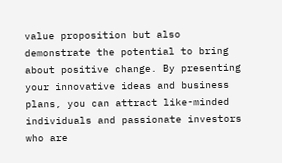value proposition but also demonstrate the potential to bring about positive change. By presenting your innovative ideas and business plans, you can attract like-minded individuals and passionate investors who are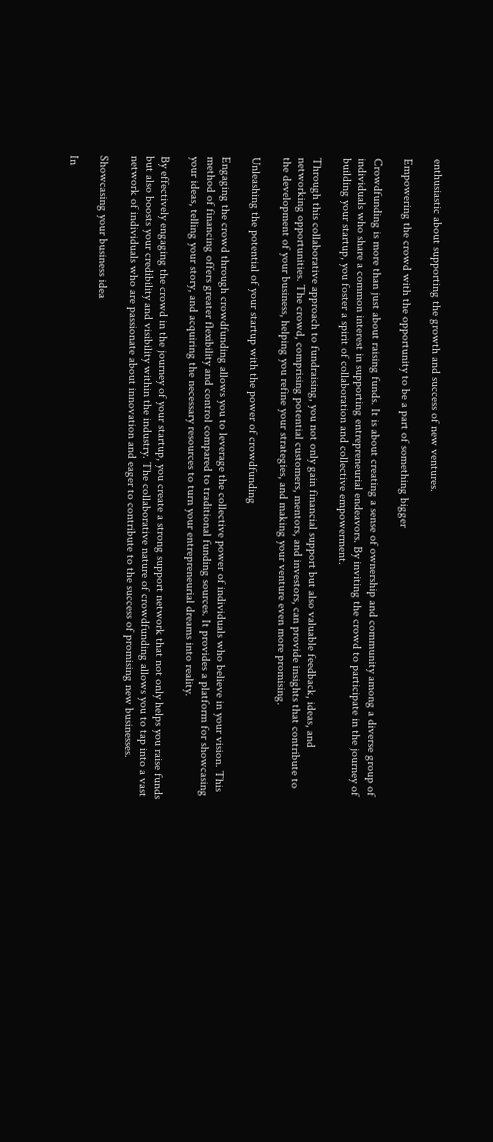enthusiastic about supporting the growth and success of new ventures.

Empowering the crowd with the opportunity to be a part of something bigger

Crowdfunding is more than just about raising funds. It is about creating a sense of ownership and community among a diverse group of individuals who share a common interest in supporting entrepreneurial endeavors. By inviting the crowd to participate in the journey of building your startup, you foster a spirit of collaboration and collective empowerment.

Through this collaborative approach to fundraising, you not only gain financial support but also valuable feedback, ideas, and networking opportunities. The crowd, comprising potential customers, mentors, and investors, can provide insights that contribute to the development of your business, helping you refine your strategies, and making your venture even more promising.

Unleashing the potential of your startup with the power of crowdfunding

Engaging the crowd through crowdfunding allows you to leverage the collective power of individuals who believe in your vision. This method of financing offers greater flexibility and control compared to traditional funding sources. It provides a platform for showcasing your ideas, telling your story, and acquiring the necessary resources to turn your entrepreneurial dreams into reality.

By effectively engaging the crowd in the journey of your startup, you create a strong support network that not only helps you raise funds but also boosts your credibility and visibility within the industry. The collaborative nature of crowdfunding allows you to tap into a vast network of individuals who are passionate about innovation and eager to contribute to the success of promising new businesses.

Showcasing your business idea

In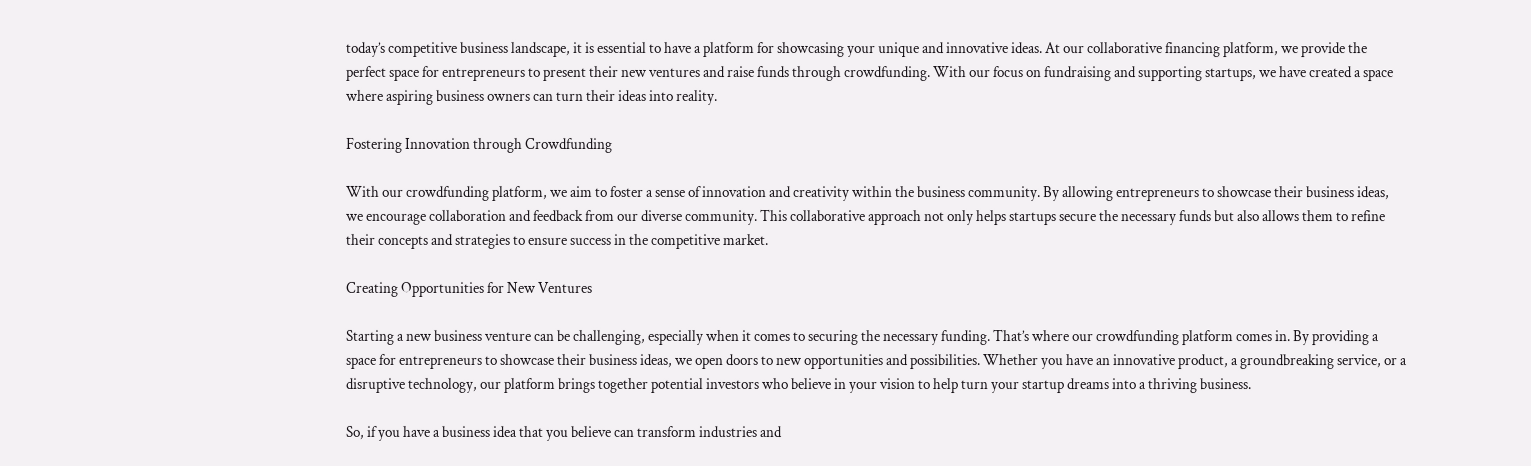today’s competitive business landscape, it is essential to have a platform for showcasing your unique and innovative ideas. At our collaborative financing platform, we provide the perfect space for entrepreneurs to present their new ventures and raise funds through crowdfunding. With our focus on fundraising and supporting startups, we have created a space where aspiring business owners can turn their ideas into reality.

Fostering Innovation through Crowdfunding

With our crowdfunding platform, we aim to foster a sense of innovation and creativity within the business community. By allowing entrepreneurs to showcase their business ideas, we encourage collaboration and feedback from our diverse community. This collaborative approach not only helps startups secure the necessary funds but also allows them to refine their concepts and strategies to ensure success in the competitive market.

Creating Opportunities for New Ventures

Starting a new business venture can be challenging, especially when it comes to securing the necessary funding. That’s where our crowdfunding platform comes in. By providing a space for entrepreneurs to showcase their business ideas, we open doors to new opportunities and possibilities. Whether you have an innovative product, a groundbreaking service, or a disruptive technology, our platform brings together potential investors who believe in your vision to help turn your startup dreams into a thriving business.

So, if you have a business idea that you believe can transform industries and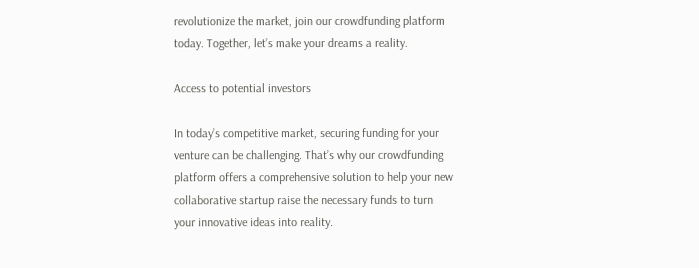revolutionize the market, join our crowdfunding platform today. Together, let’s make your dreams a reality.

Access to potential investors

In today’s competitive market, securing funding for your venture can be challenging. That’s why our crowdfunding platform offers a comprehensive solution to help your new collaborative startup raise the necessary funds to turn your innovative ideas into reality.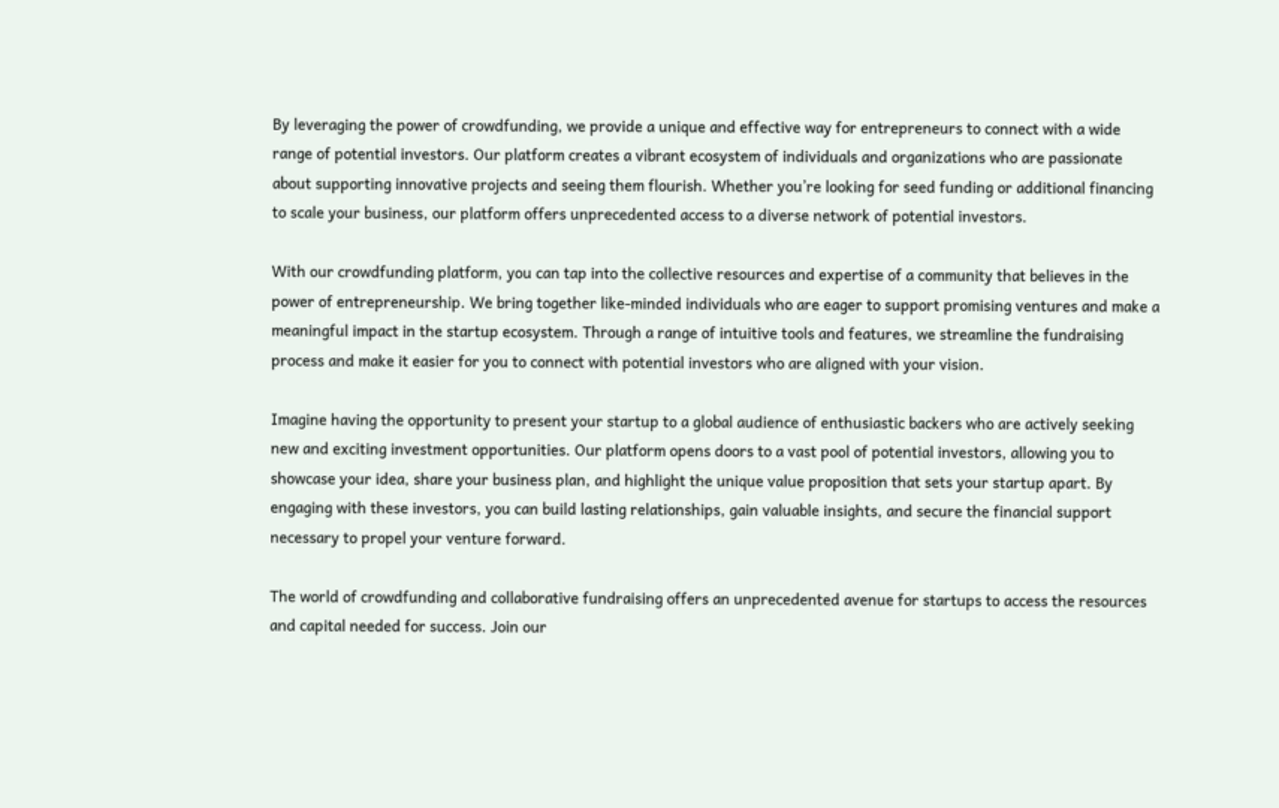By leveraging the power of crowdfunding, we provide a unique and effective way for entrepreneurs to connect with a wide range of potential investors. Our platform creates a vibrant ecosystem of individuals and organizations who are passionate about supporting innovative projects and seeing them flourish. Whether you’re looking for seed funding or additional financing to scale your business, our platform offers unprecedented access to a diverse network of potential investors.

With our crowdfunding platform, you can tap into the collective resources and expertise of a community that believes in the power of entrepreneurship. We bring together like-minded individuals who are eager to support promising ventures and make a meaningful impact in the startup ecosystem. Through a range of intuitive tools and features, we streamline the fundraising process and make it easier for you to connect with potential investors who are aligned with your vision.

Imagine having the opportunity to present your startup to a global audience of enthusiastic backers who are actively seeking new and exciting investment opportunities. Our platform opens doors to a vast pool of potential investors, allowing you to showcase your idea, share your business plan, and highlight the unique value proposition that sets your startup apart. By engaging with these investors, you can build lasting relationships, gain valuable insights, and secure the financial support necessary to propel your venture forward.

The world of crowdfunding and collaborative fundraising offers an unprecedented avenue for startups to access the resources and capital needed for success. Join our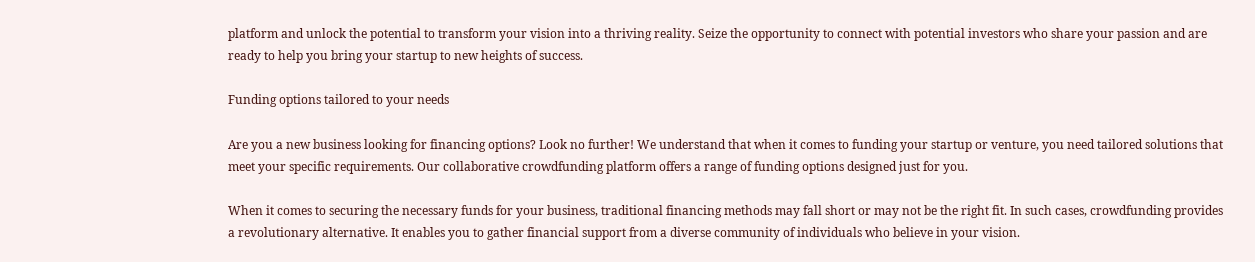platform and unlock the potential to transform your vision into a thriving reality. Seize the opportunity to connect with potential investors who share your passion and are ready to help you bring your startup to new heights of success.

Funding options tailored to your needs

Are you a new business looking for financing options? Look no further! We understand that when it comes to funding your startup or venture, you need tailored solutions that meet your specific requirements. Our collaborative crowdfunding platform offers a range of funding options designed just for you.

When it comes to securing the necessary funds for your business, traditional financing methods may fall short or may not be the right fit. In such cases, crowdfunding provides a revolutionary alternative. It enables you to gather financial support from a diverse community of individuals who believe in your vision.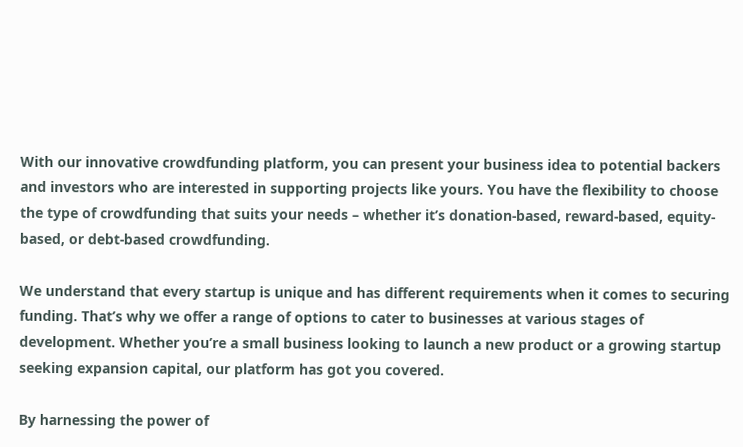With our innovative crowdfunding platform, you can present your business idea to potential backers and investors who are interested in supporting projects like yours. You have the flexibility to choose the type of crowdfunding that suits your needs – whether it’s donation-based, reward-based, equity-based, or debt-based crowdfunding.

We understand that every startup is unique and has different requirements when it comes to securing funding. That’s why we offer a range of options to cater to businesses at various stages of development. Whether you’re a small business looking to launch a new product or a growing startup seeking expansion capital, our platform has got you covered.

By harnessing the power of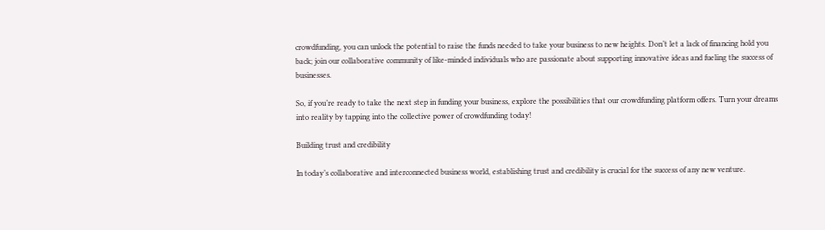crowdfunding, you can unlock the potential to raise the funds needed to take your business to new heights. Don’t let a lack of financing hold you back; join our collaborative community of like-minded individuals who are passionate about supporting innovative ideas and fueling the success of businesses.

So, if you’re ready to take the next step in funding your business, explore the possibilities that our crowdfunding platform offers. Turn your dreams into reality by tapping into the collective power of crowdfunding today!

Building trust and credibility

In today’s collaborative and interconnected business world, establishing trust and credibility is crucial for the success of any new venture.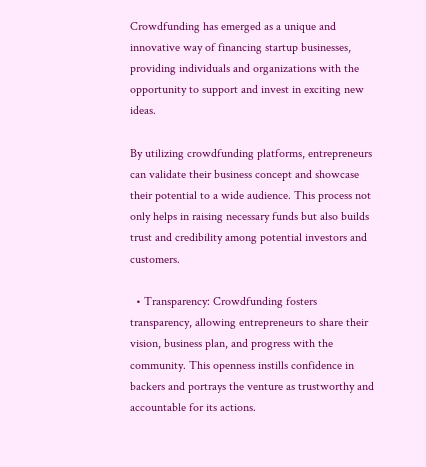Crowdfunding has emerged as a unique and innovative way of financing startup businesses, providing individuals and organizations with the opportunity to support and invest in exciting new ideas.

By utilizing crowdfunding platforms, entrepreneurs can validate their business concept and showcase their potential to a wide audience. This process not only helps in raising necessary funds but also builds trust and credibility among potential investors and customers.

  • Transparency: Crowdfunding fosters transparency, allowing entrepreneurs to share their vision, business plan, and progress with the community. This openness instills confidence in backers and portrays the venture as trustworthy and accountable for its actions.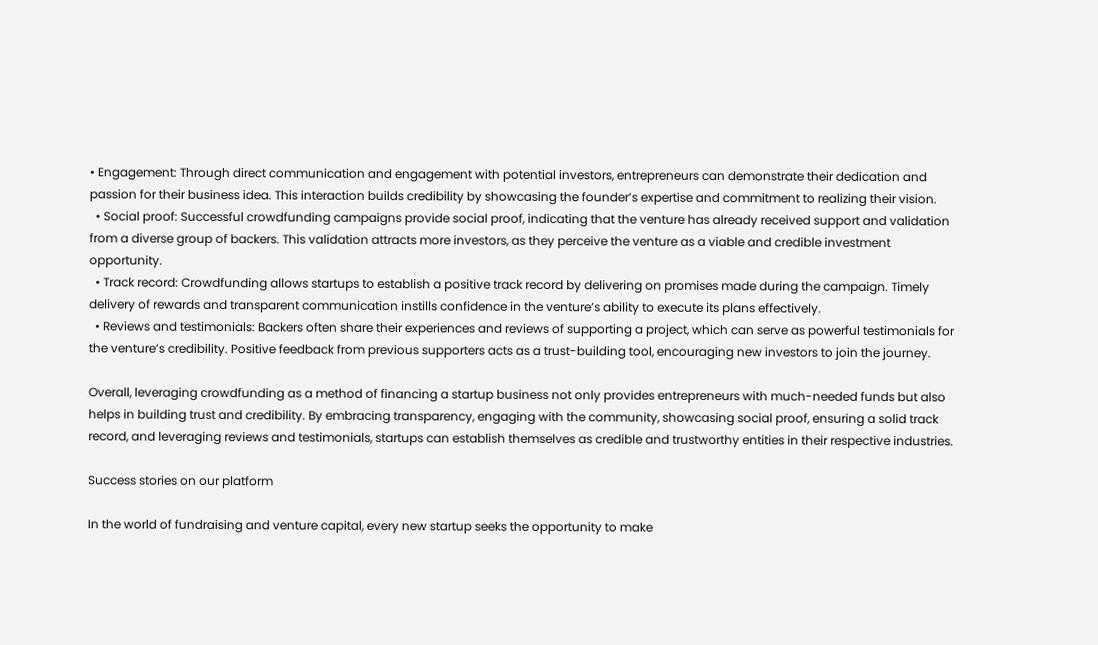• Engagement: Through direct communication and engagement with potential investors, entrepreneurs can demonstrate their dedication and passion for their business idea. This interaction builds credibility by showcasing the founder’s expertise and commitment to realizing their vision.
  • Social proof: Successful crowdfunding campaigns provide social proof, indicating that the venture has already received support and validation from a diverse group of backers. This validation attracts more investors, as they perceive the venture as a viable and credible investment opportunity.
  • Track record: Crowdfunding allows startups to establish a positive track record by delivering on promises made during the campaign. Timely delivery of rewards and transparent communication instills confidence in the venture’s ability to execute its plans effectively.
  • Reviews and testimonials: Backers often share their experiences and reviews of supporting a project, which can serve as powerful testimonials for the venture’s credibility. Positive feedback from previous supporters acts as a trust-building tool, encouraging new investors to join the journey.

Overall, leveraging crowdfunding as a method of financing a startup business not only provides entrepreneurs with much-needed funds but also helps in building trust and credibility. By embracing transparency, engaging with the community, showcasing social proof, ensuring a solid track record, and leveraging reviews and testimonials, startups can establish themselves as credible and trustworthy entities in their respective industries.

Success stories on our platform

In the world of fundraising and venture capital, every new startup seeks the opportunity to make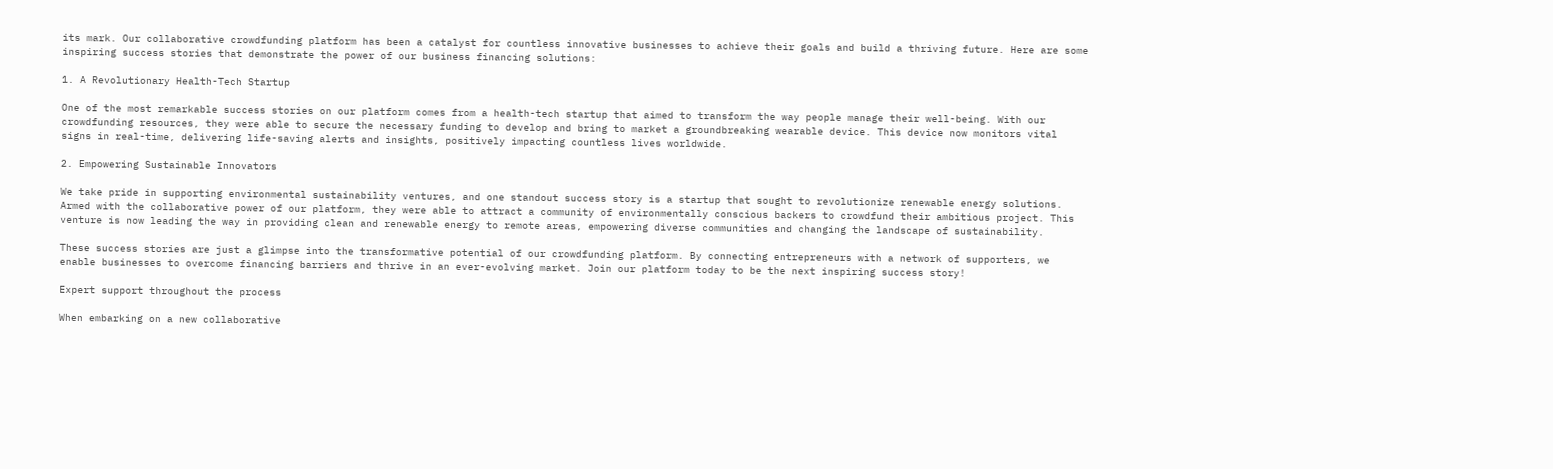its mark. Our collaborative crowdfunding platform has been a catalyst for countless innovative businesses to achieve their goals and build a thriving future. Here are some inspiring success stories that demonstrate the power of our business financing solutions:

1. A Revolutionary Health-Tech Startup

One of the most remarkable success stories on our platform comes from a health-tech startup that aimed to transform the way people manage their well-being. With our crowdfunding resources, they were able to secure the necessary funding to develop and bring to market a groundbreaking wearable device. This device now monitors vital signs in real-time, delivering life-saving alerts and insights, positively impacting countless lives worldwide.

2. Empowering Sustainable Innovators

We take pride in supporting environmental sustainability ventures, and one standout success story is a startup that sought to revolutionize renewable energy solutions. Armed with the collaborative power of our platform, they were able to attract a community of environmentally conscious backers to crowdfund their ambitious project. This venture is now leading the way in providing clean and renewable energy to remote areas, empowering diverse communities and changing the landscape of sustainability.

These success stories are just a glimpse into the transformative potential of our crowdfunding platform. By connecting entrepreneurs with a network of supporters, we enable businesses to overcome financing barriers and thrive in an ever-evolving market. Join our platform today to be the next inspiring success story!

Expert support throughout the process

When embarking on a new collaborative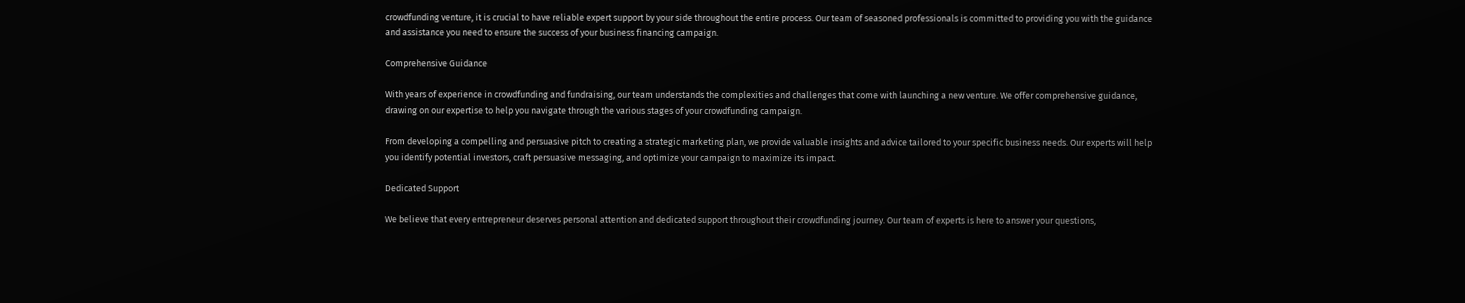crowdfunding venture, it is crucial to have reliable expert support by your side throughout the entire process. Our team of seasoned professionals is committed to providing you with the guidance and assistance you need to ensure the success of your business financing campaign.

Comprehensive Guidance

With years of experience in crowdfunding and fundraising, our team understands the complexities and challenges that come with launching a new venture. We offer comprehensive guidance, drawing on our expertise to help you navigate through the various stages of your crowdfunding campaign.

From developing a compelling and persuasive pitch to creating a strategic marketing plan, we provide valuable insights and advice tailored to your specific business needs. Our experts will help you identify potential investors, craft persuasive messaging, and optimize your campaign to maximize its impact.

Dedicated Support

We believe that every entrepreneur deserves personal attention and dedicated support throughout their crowdfunding journey. Our team of experts is here to answer your questions,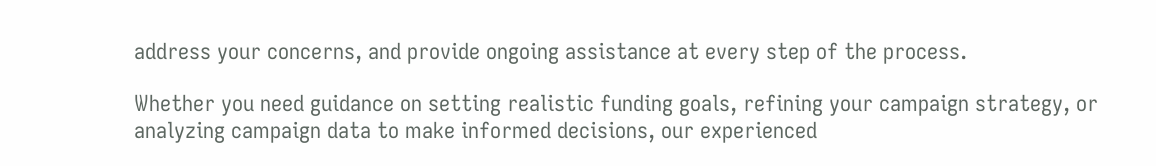address your concerns, and provide ongoing assistance at every step of the process.

Whether you need guidance on setting realistic funding goals, refining your campaign strategy, or analyzing campaign data to make informed decisions, our experienced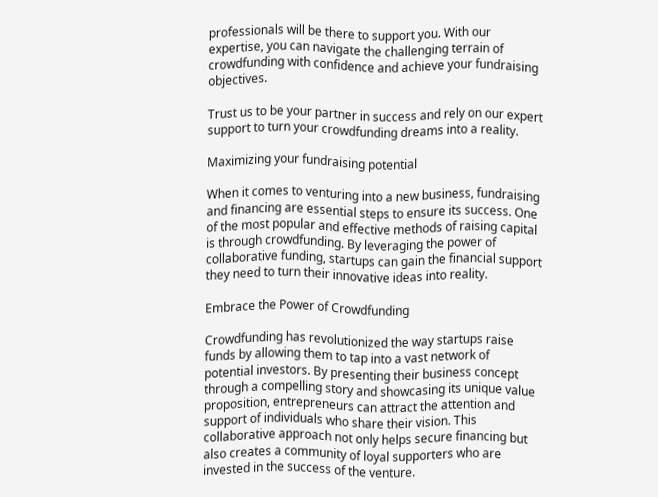professionals will be there to support you. With our expertise, you can navigate the challenging terrain of crowdfunding with confidence and achieve your fundraising objectives.

Trust us to be your partner in success and rely on our expert support to turn your crowdfunding dreams into a reality.

Maximizing your fundraising potential

When it comes to venturing into a new business, fundraising and financing are essential steps to ensure its success. One of the most popular and effective methods of raising capital is through crowdfunding. By leveraging the power of collaborative funding, startups can gain the financial support they need to turn their innovative ideas into reality.

Embrace the Power of Crowdfunding

Crowdfunding has revolutionized the way startups raise funds by allowing them to tap into a vast network of potential investors. By presenting their business concept through a compelling story and showcasing its unique value proposition, entrepreneurs can attract the attention and support of individuals who share their vision. This collaborative approach not only helps secure financing but also creates a community of loyal supporters who are invested in the success of the venture.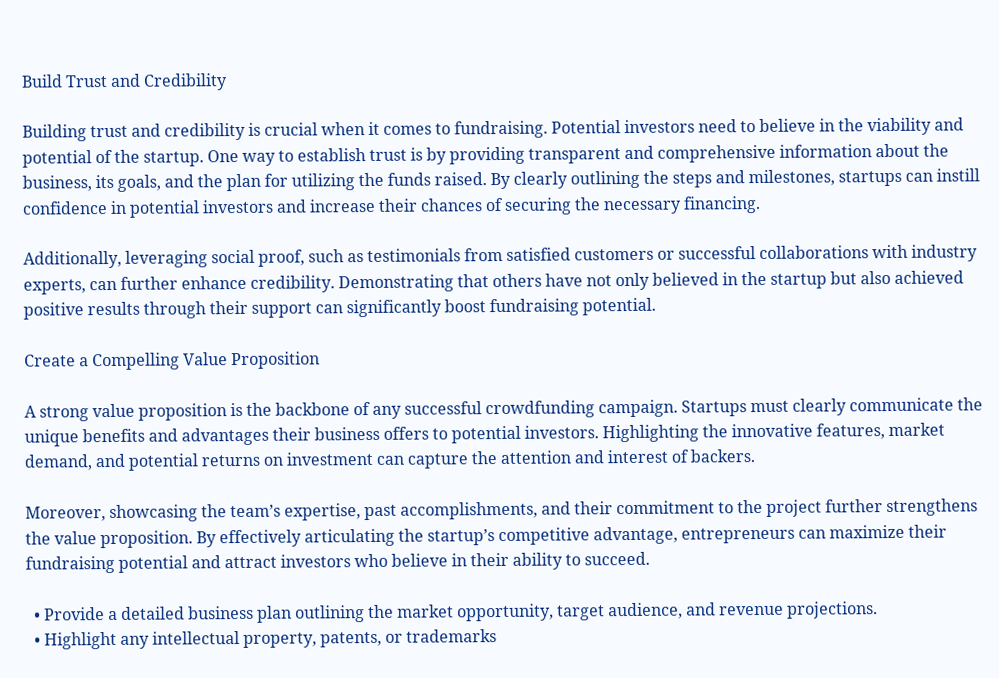Build Trust and Credibility

Building trust and credibility is crucial when it comes to fundraising. Potential investors need to believe in the viability and potential of the startup. One way to establish trust is by providing transparent and comprehensive information about the business, its goals, and the plan for utilizing the funds raised. By clearly outlining the steps and milestones, startups can instill confidence in potential investors and increase their chances of securing the necessary financing.

Additionally, leveraging social proof, such as testimonials from satisfied customers or successful collaborations with industry experts, can further enhance credibility. Demonstrating that others have not only believed in the startup but also achieved positive results through their support can significantly boost fundraising potential.

Create a Compelling Value Proposition

A strong value proposition is the backbone of any successful crowdfunding campaign. Startups must clearly communicate the unique benefits and advantages their business offers to potential investors. Highlighting the innovative features, market demand, and potential returns on investment can capture the attention and interest of backers.

Moreover, showcasing the team’s expertise, past accomplishments, and their commitment to the project further strengthens the value proposition. By effectively articulating the startup’s competitive advantage, entrepreneurs can maximize their fundraising potential and attract investors who believe in their ability to succeed.

  • Provide a detailed business plan outlining the market opportunity, target audience, and revenue projections.
  • Highlight any intellectual property, patents, or trademarks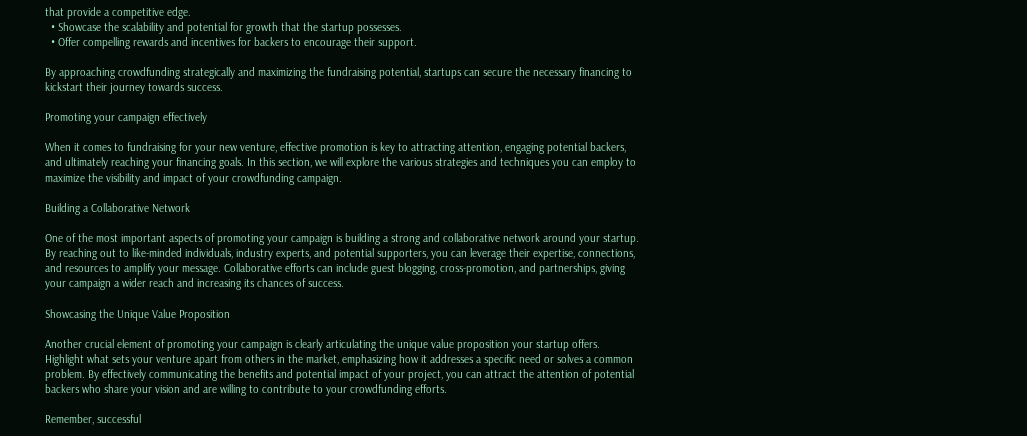that provide a competitive edge.
  • Showcase the scalability and potential for growth that the startup possesses.
  • Offer compelling rewards and incentives for backers to encourage their support.

By approaching crowdfunding strategically and maximizing the fundraising potential, startups can secure the necessary financing to kickstart their journey towards success.

Promoting your campaign effectively

When it comes to fundraising for your new venture, effective promotion is key to attracting attention, engaging potential backers, and ultimately reaching your financing goals. In this section, we will explore the various strategies and techniques you can employ to maximize the visibility and impact of your crowdfunding campaign.

Building a Collaborative Network

One of the most important aspects of promoting your campaign is building a strong and collaborative network around your startup. By reaching out to like-minded individuals, industry experts, and potential supporters, you can leverage their expertise, connections, and resources to amplify your message. Collaborative efforts can include guest blogging, cross-promotion, and partnerships, giving your campaign a wider reach and increasing its chances of success.

Showcasing the Unique Value Proposition

Another crucial element of promoting your campaign is clearly articulating the unique value proposition your startup offers. Highlight what sets your venture apart from others in the market, emphasizing how it addresses a specific need or solves a common problem. By effectively communicating the benefits and potential impact of your project, you can attract the attention of potential backers who share your vision and are willing to contribute to your crowdfunding efforts.

Remember, successful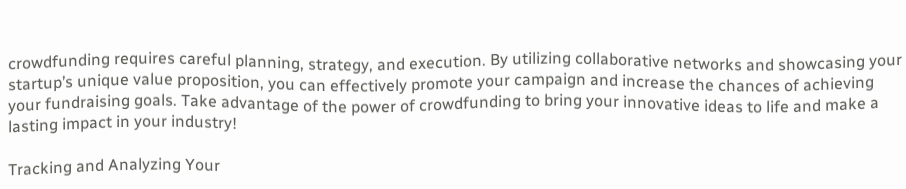crowdfunding requires careful planning, strategy, and execution. By utilizing collaborative networks and showcasing your startup’s unique value proposition, you can effectively promote your campaign and increase the chances of achieving your fundraising goals. Take advantage of the power of crowdfunding to bring your innovative ideas to life and make a lasting impact in your industry!

Tracking and Analyzing Your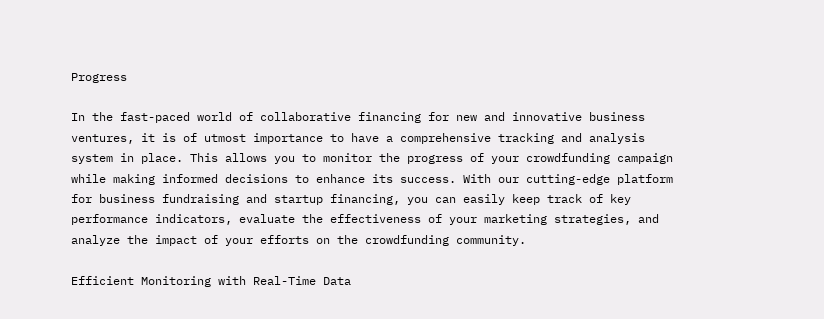Progress

In the fast-paced world of collaborative financing for new and innovative business ventures, it is of utmost importance to have a comprehensive tracking and analysis system in place. This allows you to monitor the progress of your crowdfunding campaign while making informed decisions to enhance its success. With our cutting-edge platform for business fundraising and startup financing, you can easily keep track of key performance indicators, evaluate the effectiveness of your marketing strategies, and analyze the impact of your efforts on the crowdfunding community.

Efficient Monitoring with Real-Time Data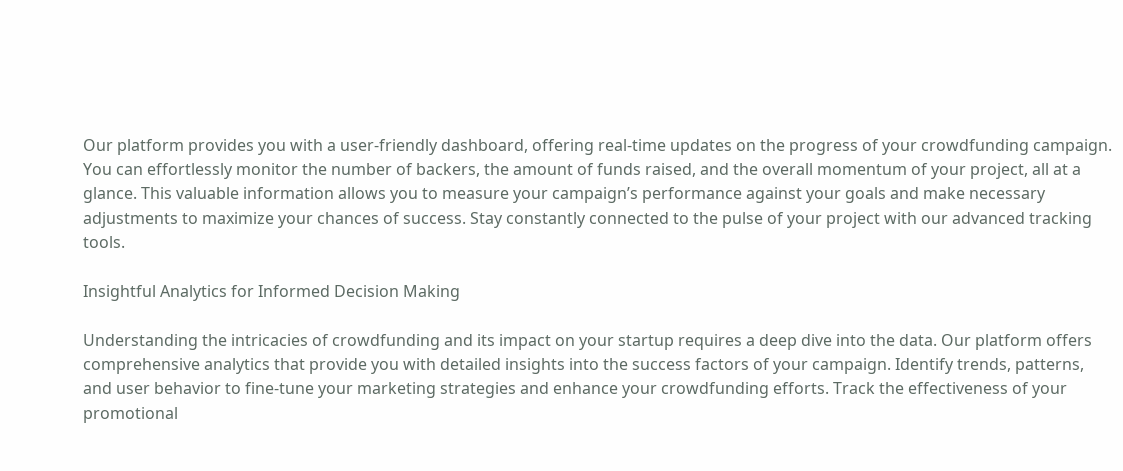Our platform provides you with a user-friendly dashboard, offering real-time updates on the progress of your crowdfunding campaign. You can effortlessly monitor the number of backers, the amount of funds raised, and the overall momentum of your project, all at a glance. This valuable information allows you to measure your campaign’s performance against your goals and make necessary adjustments to maximize your chances of success. Stay constantly connected to the pulse of your project with our advanced tracking tools.

Insightful Analytics for Informed Decision Making

Understanding the intricacies of crowdfunding and its impact on your startup requires a deep dive into the data. Our platform offers comprehensive analytics that provide you with detailed insights into the success factors of your campaign. Identify trends, patterns, and user behavior to fine-tune your marketing strategies and enhance your crowdfunding efforts. Track the effectiveness of your promotional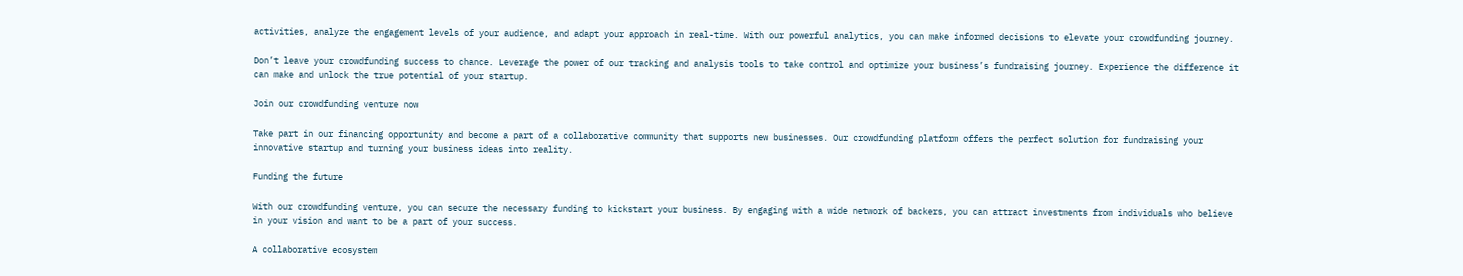activities, analyze the engagement levels of your audience, and adapt your approach in real-time. With our powerful analytics, you can make informed decisions to elevate your crowdfunding journey.

Don’t leave your crowdfunding success to chance. Leverage the power of our tracking and analysis tools to take control and optimize your business’s fundraising journey. Experience the difference it can make and unlock the true potential of your startup.

Join our crowdfunding venture now

Take part in our financing opportunity and become a part of a collaborative community that supports new businesses. Our crowdfunding platform offers the perfect solution for fundraising your innovative startup and turning your business ideas into reality.

Funding the future

With our crowdfunding venture, you can secure the necessary funding to kickstart your business. By engaging with a wide network of backers, you can attract investments from individuals who believe in your vision and want to be a part of your success.

A collaborative ecosystem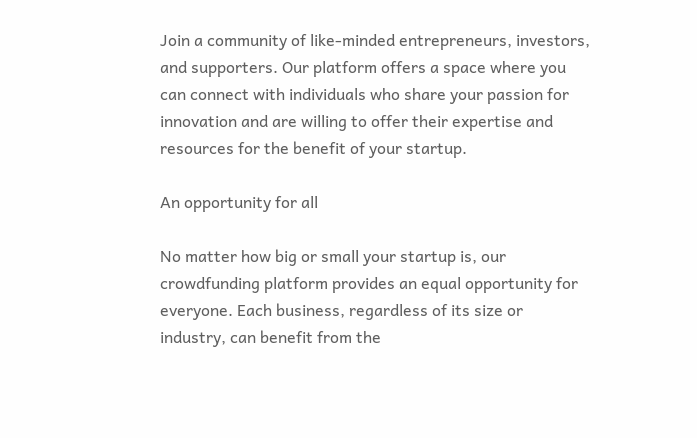Join a community of like-minded entrepreneurs, investors, and supporters. Our platform offers a space where you can connect with individuals who share your passion for innovation and are willing to offer their expertise and resources for the benefit of your startup.

An opportunity for all

No matter how big or small your startup is, our crowdfunding platform provides an equal opportunity for everyone. Each business, regardless of its size or industry, can benefit from the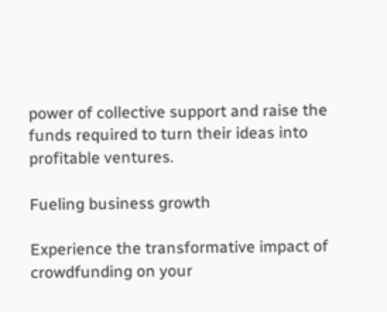power of collective support and raise the funds required to turn their ideas into profitable ventures.

Fueling business growth

Experience the transformative impact of crowdfunding on your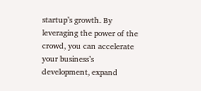startup’s growth. By leveraging the power of the crowd, you can accelerate your business’s development, expand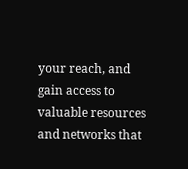your reach, and gain access to valuable resources and networks that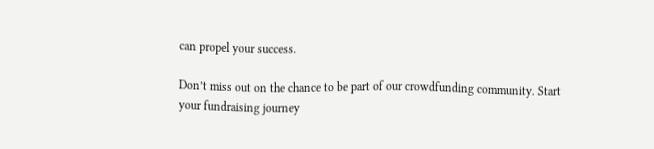can propel your success.

Don’t miss out on the chance to be part of our crowdfunding community. Start your fundraising journey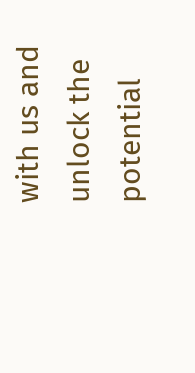with us and unlock the potential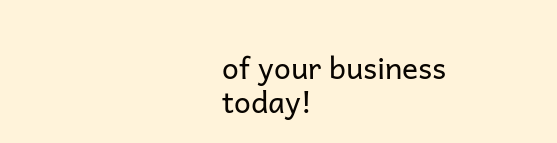of your business today!